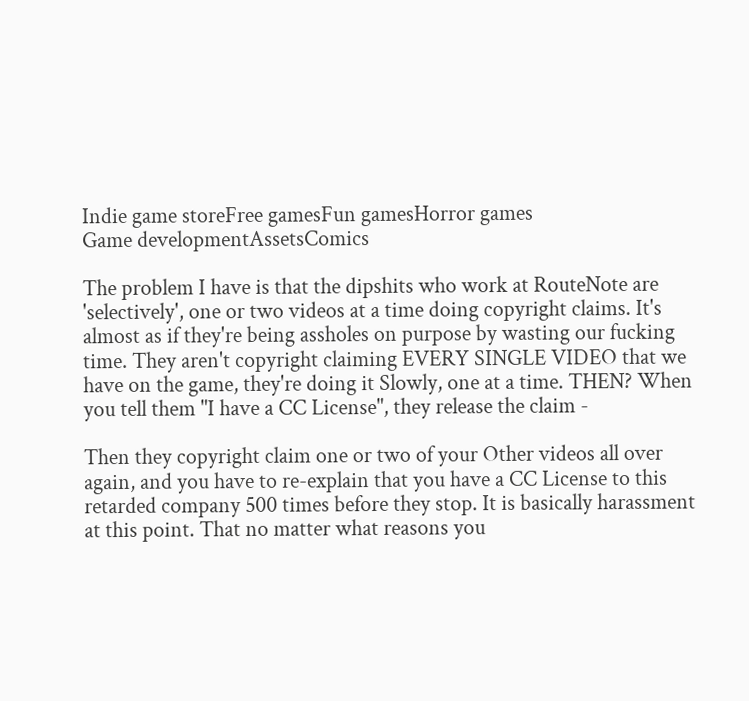Indie game storeFree gamesFun gamesHorror games
Game developmentAssetsComics

The problem I have is that the dipshits who work at RouteNote are 'selectively', one or two videos at a time doing copyright claims. It's almost as if they're being assholes on purpose by wasting our fucking time. They aren't copyright claiming EVERY SINGLE VIDEO that we have on the game, they're doing it Slowly, one at a time. THEN? When you tell them "I have a CC License", they release the claim -

Then they copyright claim one or two of your Other videos all over again, and you have to re-explain that you have a CC License to this retarded company 500 times before they stop. It is basically harassment at this point. That no matter what reasons you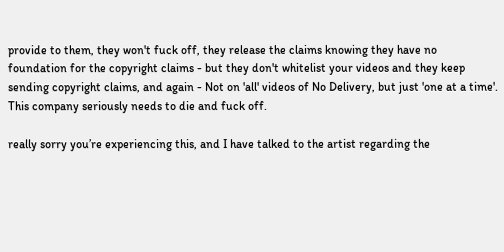provide to them, they won't fuck off, they release the claims knowing they have no foundation for the copyright claims - but they don't whitelist your videos and they keep sending copyright claims, and again - Not on 'all' videos of No Delivery, but just 'one at a time'. This company seriously needs to die and fuck off.

really sorry you’re experiencing this, and I have talked to the artist regarding the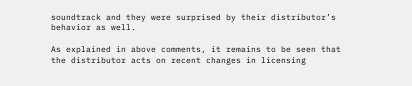soundtrack and they were surprised by their distributor’s behavior as well.

As explained in above comments, it remains to be seen that the distributor acts on recent changes in licensing